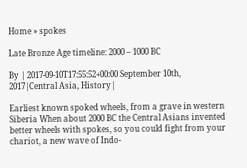Home » spokes

Late Bronze Age timeline: 2000 – 1000 BC

By | 2017-09-10T17:55:52+00:00 September 10th, 2017|Central Asia, History|

Earliest known spoked wheels, from a grave in western Siberia When about 2000 BC the Central Asians invented better wheels with spokes, so you could fight from your chariot, a new wave of Indo-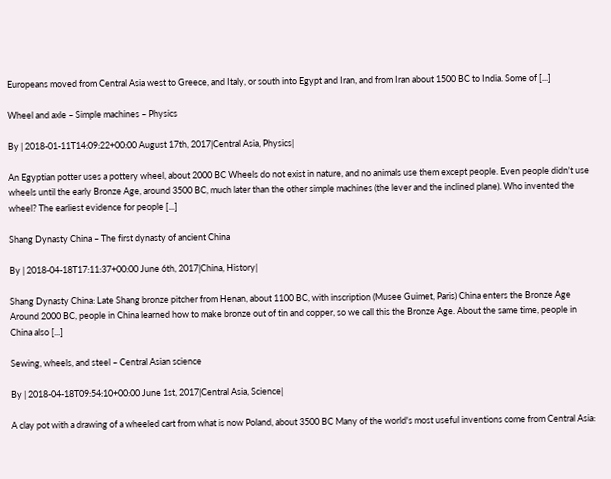Europeans moved from Central Asia west to Greece, and Italy, or south into Egypt and Iran, and from Iran about 1500 BC to India. Some of [...]

Wheel and axle – Simple machines – Physics

By | 2018-01-11T14:09:22+00:00 August 17th, 2017|Central Asia, Physics|

An Egyptian potter uses a pottery wheel, about 2000 BC Wheels do not exist in nature, and no animals use them except people. Even people didn't use wheels until the early Bronze Age, around 3500 BC, much later than the other simple machines (the lever and the inclined plane). Who invented the wheel? The earliest evidence for people [...]

Shang Dynasty China – The first dynasty of ancient China

By | 2018-04-18T17:11:37+00:00 June 6th, 2017|China, History|

Shang Dynasty China: Late Shang bronze pitcher from Henan, about 1100 BC, with inscription (Musee Guimet, Paris) China enters the Bronze Age Around 2000 BC, people in China learned how to make bronze out of tin and copper, so we call this the Bronze Age. About the same time, people in China also [...]

Sewing, wheels, and steel – Central Asian science

By | 2018-04-18T09:54:10+00:00 June 1st, 2017|Central Asia, Science|

A clay pot with a drawing of a wheeled cart from what is now Poland, about 3500 BC Many of the world's most useful inventions come from Central Asia: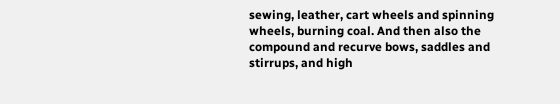sewing, leather, cart wheels and spinning wheels, burning coal. And then also the compound and recurve bows, saddles and stirrups, and high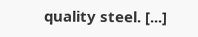quality steel. [...]